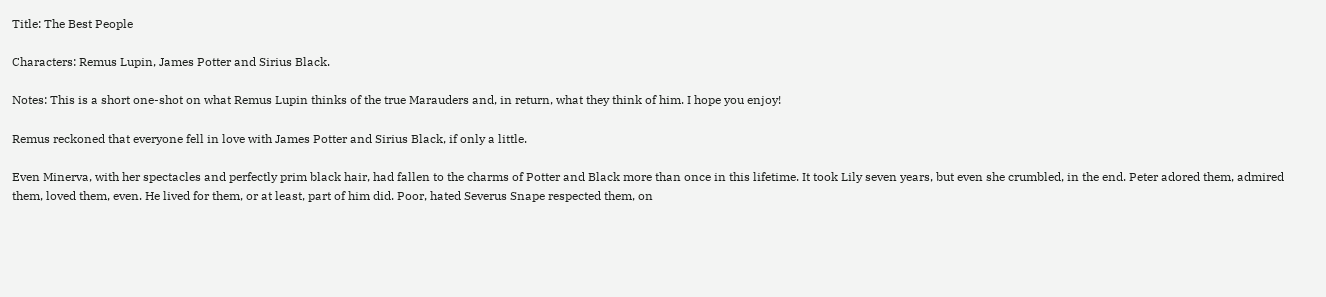Title: The Best People

Characters: Remus Lupin, James Potter and Sirius Black.

Notes: This is a short one-shot on what Remus Lupin thinks of the true Marauders and, in return, what they think of him. I hope you enjoy!

Remus reckoned that everyone fell in love with James Potter and Sirius Black, if only a little.

Even Minerva, with her spectacles and perfectly prim black hair, had fallen to the charms of Potter and Black more than once in this lifetime. It took Lily seven years, but even she crumbled, in the end. Peter adored them, admired them, loved them, even. He lived for them, or at least, part of him did. Poor, hated Severus Snape respected them, on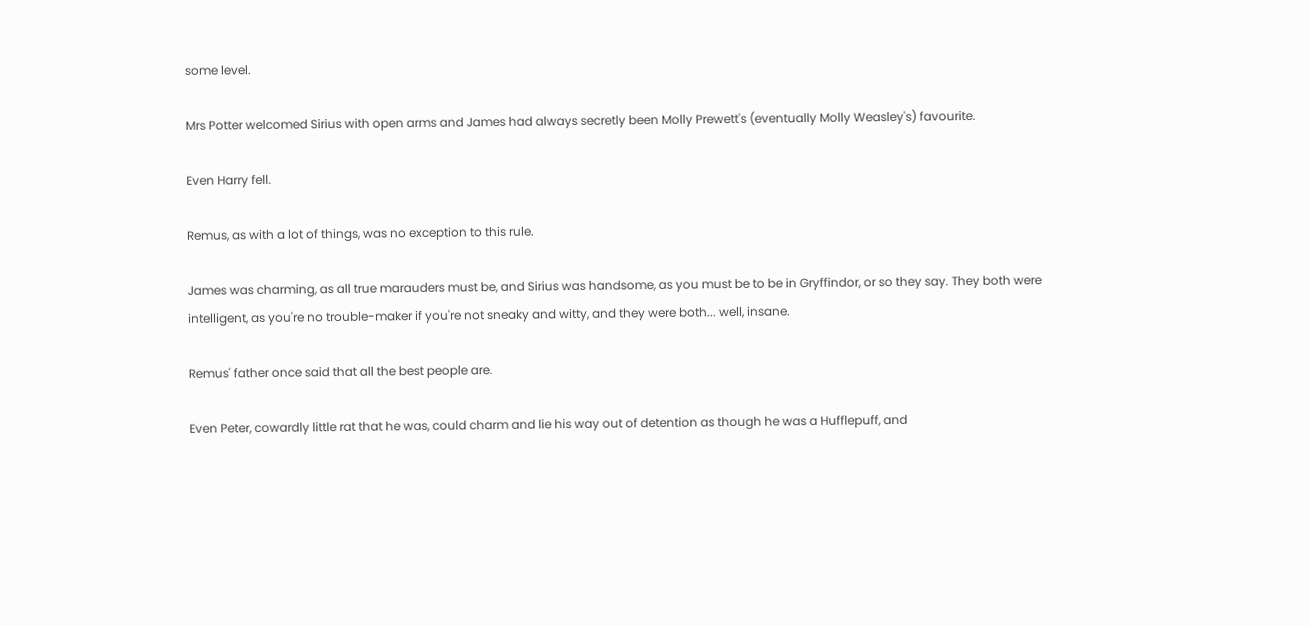some level.

Mrs Potter welcomed Sirius with open arms and James had always secretly been Molly Prewett's (eventually Molly Weasley's) favourite.

Even Harry fell.

Remus, as with a lot of things, was no exception to this rule.

James was charming, as all true marauders must be, and Sirius was handsome, as you must be to be in Gryffindor, or so they say. They both were intelligent, as you're no trouble-maker if you're not sneaky and witty, and they were both... well, insane.

Remus' father once said that all the best people are.

Even Peter, cowardly little rat that he was, could charm and lie his way out of detention as though he was a Hufflepuff, and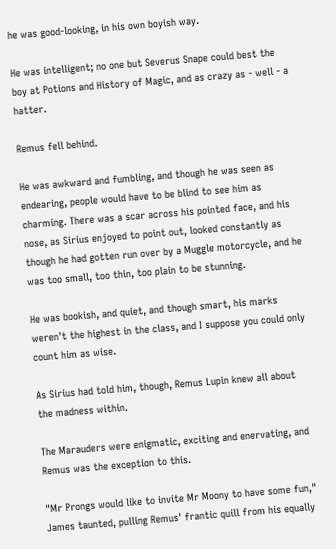he was good-looking, in his own boyish way.

He was intelligent; no one but Severus Snape could best the boy at Potions and History of Magic, and as crazy as - well - a hatter.

Remus fell behind.

He was awkward and fumbling, and though he was seen as endearing, people would have to be blind to see him as charming. There was a scar across his pointed face, and his nose, as Sirius enjoyed to point out, looked constantly as though he had gotten run over by a Muggle motorcycle, and he was too small, too thin, too plain to be stunning.

He was bookish, and quiet, and though smart, his marks weren't the highest in the class, and I suppose you could only count him as wise.

As Sirius had told him, though, Remus Lupin knew all about the madness within.

The Marauders were enigmatic, exciting and enervating, and Remus was the exception to this.

"Mr Prongs would like to invite Mr Moony to have some fun," James taunted, pulling Remus' frantic quill from his equally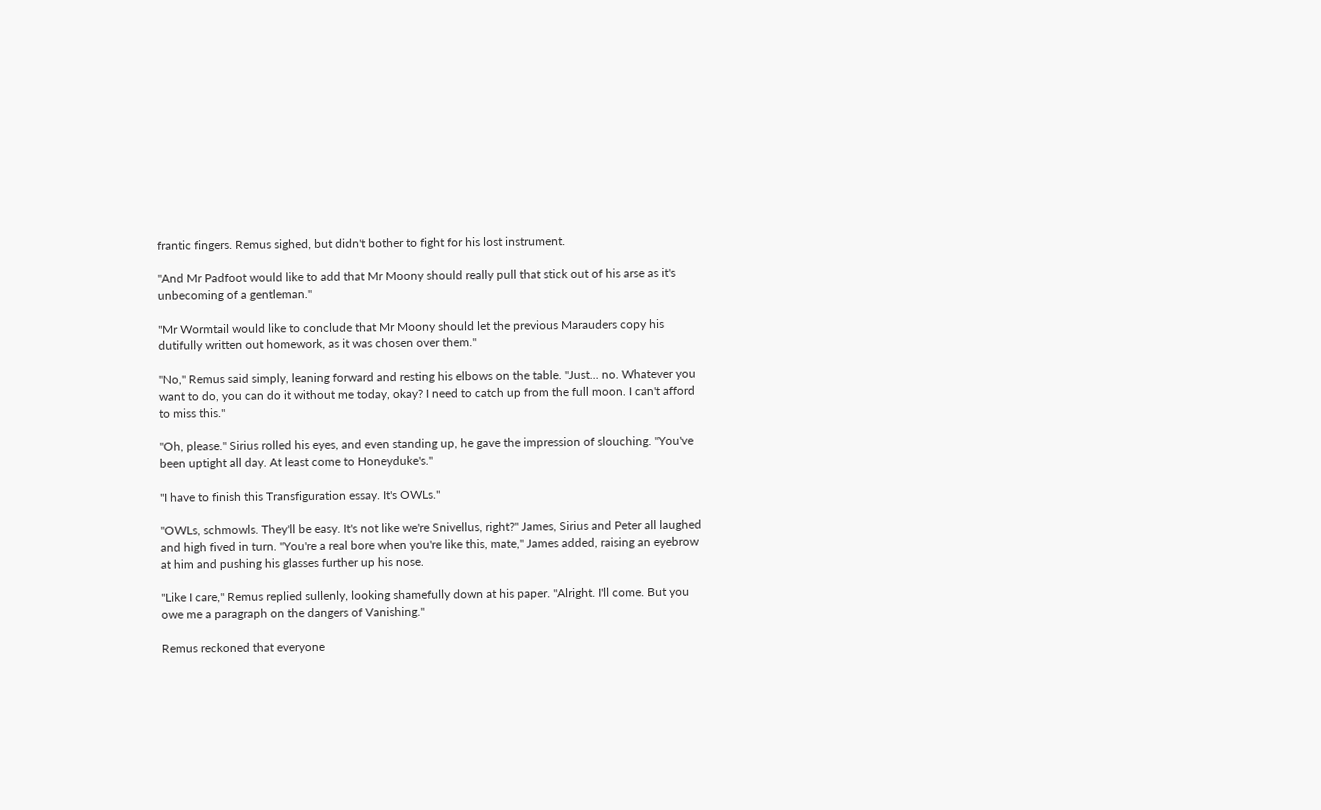frantic fingers. Remus sighed, but didn't bother to fight for his lost instrument.

"And Mr Padfoot would like to add that Mr Moony should really pull that stick out of his arse as it's unbecoming of a gentleman."

"Mr Wormtail would like to conclude that Mr Moony should let the previous Marauders copy his dutifully written out homework, as it was chosen over them."

"No," Remus said simply, leaning forward and resting his elbows on the table. "Just... no. Whatever you want to do, you can do it without me today, okay? I need to catch up from the full moon. I can't afford to miss this."

"Oh, please." Sirius rolled his eyes, and even standing up, he gave the impression of slouching. "You've been uptight all day. At least come to Honeyduke's."

"I have to finish this Transfiguration essay. It's OWLs."

"OWLs, schmowls. They'll be easy. It's not like we're Snivellus, right?" James, Sirius and Peter all laughed and high fived in turn. "You're a real bore when you're like this, mate," James added, raising an eyebrow at him and pushing his glasses further up his nose.

"Like I care," Remus replied sullenly, looking shamefully down at his paper. "Alright. I'll come. But you owe me a paragraph on the dangers of Vanishing."

Remus reckoned that everyone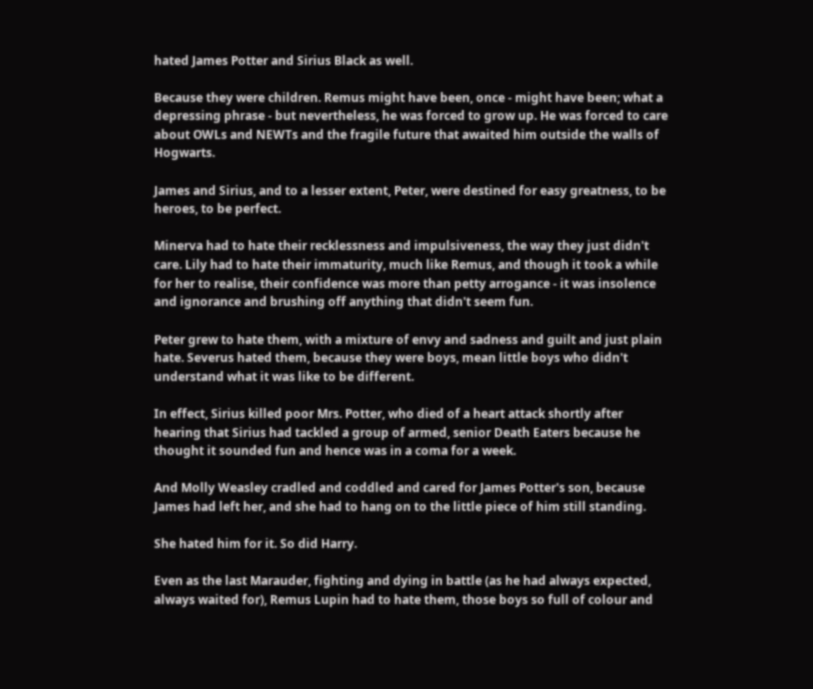hated James Potter and Sirius Black as well.

Because they were children. Remus might have been, once - might have been; what a depressing phrase - but nevertheless, he was forced to grow up. He was forced to care about OWLs and NEWTs and the fragile future that awaited him outside the walls of Hogwarts.

James and Sirius, and to a lesser extent, Peter, were destined for easy greatness, to be heroes, to be perfect.

Minerva had to hate their recklessness and impulsiveness, the way they just didn't care. Lily had to hate their immaturity, much like Remus, and though it took a while for her to realise, their confidence was more than petty arrogance - it was insolence and ignorance and brushing off anything that didn't seem fun.

Peter grew to hate them, with a mixture of envy and sadness and guilt and just plain hate. Severus hated them, because they were boys, mean little boys who didn't understand what it was like to be different.

In effect, Sirius killed poor Mrs. Potter, who died of a heart attack shortly after hearing that Sirius had tackled a group of armed, senior Death Eaters because he thought it sounded fun and hence was in a coma for a week.

And Molly Weasley cradled and coddled and cared for James Potter's son, because James had left her, and she had to hang on to the little piece of him still standing.

She hated him for it. So did Harry.

Even as the last Marauder, fighting and dying in battle (as he had always expected, always waited for), Remus Lupin had to hate them, those boys so full of colour and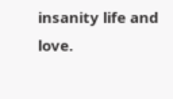insanity life and love.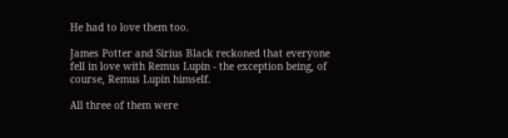He had to love them too.

James Potter and Sirius Black reckoned that everyone fell in love with Remus Lupin - the exception being, of course, Remus Lupin himself.

All three of them were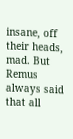insane, off their heads, mad. But Remus always said that all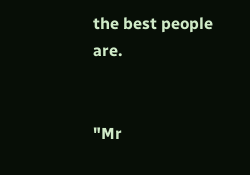the best people are.


"Mr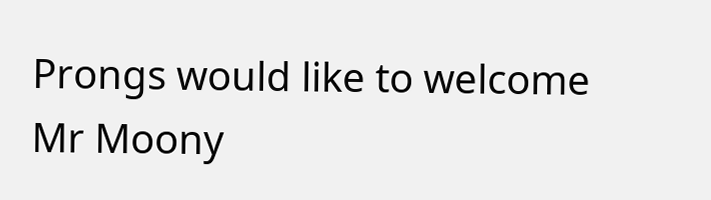Prongs would like to welcome Mr Moony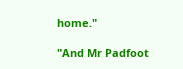home."

"And Mr Padfoot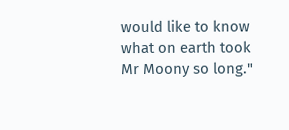would like to know what on earth took Mr Moony so long."